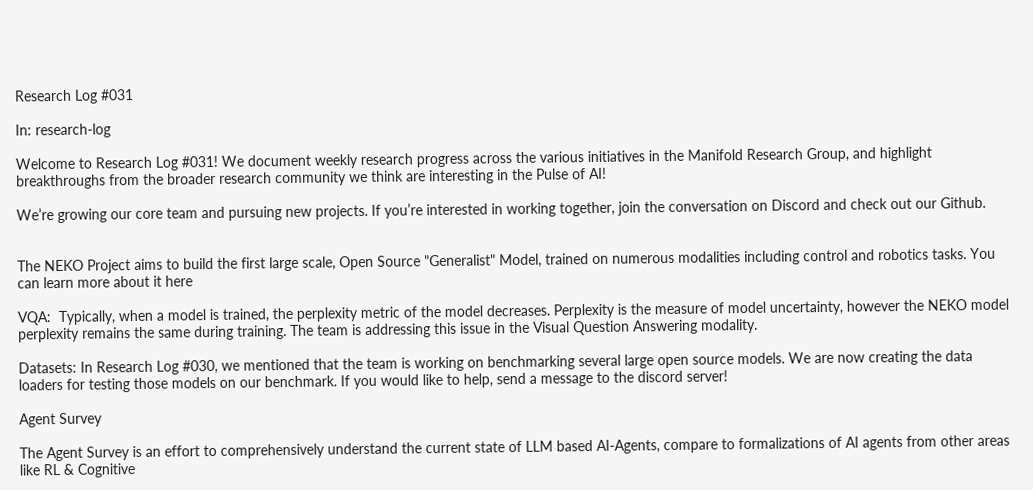Research Log #031

In: research-log

Welcome to Research Log #031! We document weekly research progress across the various initiatives in the Manifold Research Group, and highlight breakthroughs from the broader research community we think are interesting in the Pulse of AI!

We’re growing our core team and pursuing new projects. If you’re interested in working together, join the conversation on Discord and check out our Github.


The NEKO Project aims to build the first large scale, Open Source "Generalist" Model, trained on numerous modalities including control and robotics tasks. You can learn more about it here

VQA:  Typically, when a model is trained, the perplexity metric of the model decreases. Perplexity is the measure of model uncertainty, however the NEKO model perplexity remains the same during training. The team is addressing this issue in the Visual Question Answering modality.

Datasets: In Research Log #030, we mentioned that the team is working on benchmarking several large open source models. We are now creating the data loaders for testing those models on our benchmark. If you would like to help, send a message to the discord server!

Agent Survey

The Agent Survey is an effort to comprehensively understand the current state of LLM based AI-Agents, compare to formalizations of AI agents from other areas like RL & Cognitive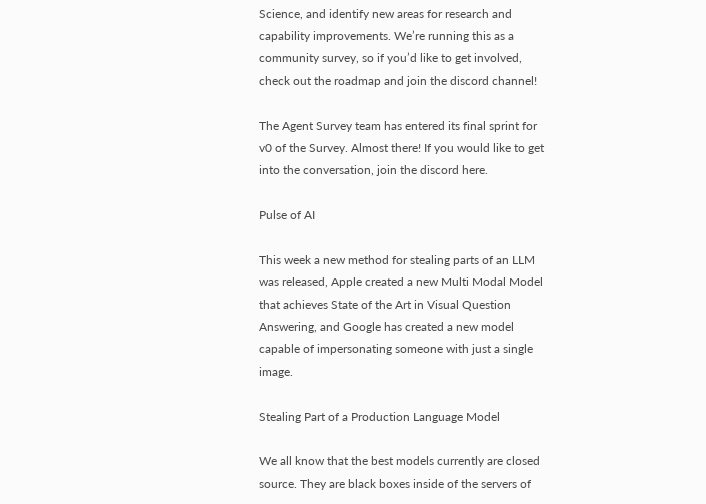Science, and identify new areas for research and capability improvements. We’re running this as a community survey, so if you’d like to get involved, check out the roadmap and join the discord channel!

The Agent Survey team has entered its final sprint for v0 of the Survey. Almost there! If you would like to get into the conversation, join the discord here.

Pulse of AI

This week a new method for stealing parts of an LLM was released, Apple created a new Multi Modal Model that achieves State of the Art in Visual Question Answering, and Google has created a new model capable of impersonating someone with just a single image.

Stealing Part of a Production Language Model

We all know that the best models currently are closed source. They are black boxes inside of the servers of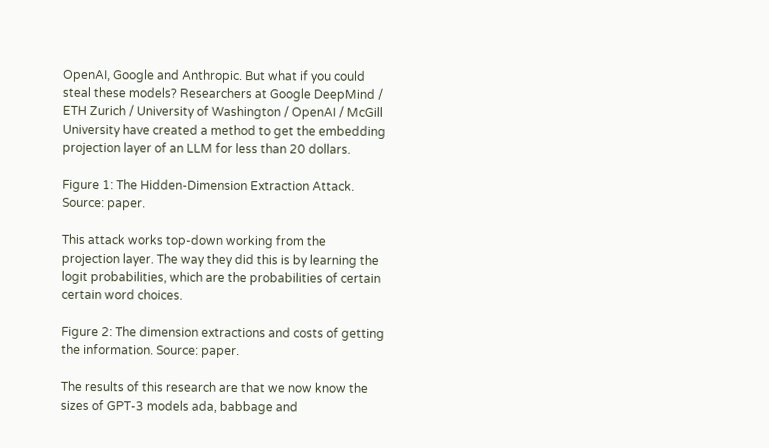OpenAI, Google and Anthropic. But what if you could steal these models? Researchers at Google DeepMind / ETH Zurich / University of Washington / OpenAI / McGill University have created a method to get the embedding projection layer of an LLM for less than 20 dollars.

Figure 1: The Hidden-Dimension Extraction Attack. Source: paper.

This attack works top-down working from the projection layer. The way they did this is by learning the logit probabilities, which are the probabilities of certain certain word choices.

Figure 2: The dimension extractions and costs of getting the information. Source: paper.

The results of this research are that we now know the sizes of GPT-3 models ada, babbage and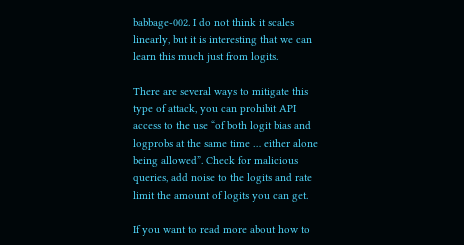babbage-002. I do not think it scales linearly, but it is interesting that we can learn this much just from logits.

There are several ways to mitigate this type of attack, you can prohibit API access to the use “of both logit bias and logprobs at the same time … either alone being allowed”. Check for malicious queries, add noise to the logits and rate limit the amount of logits you can get.

If you want to read more about how to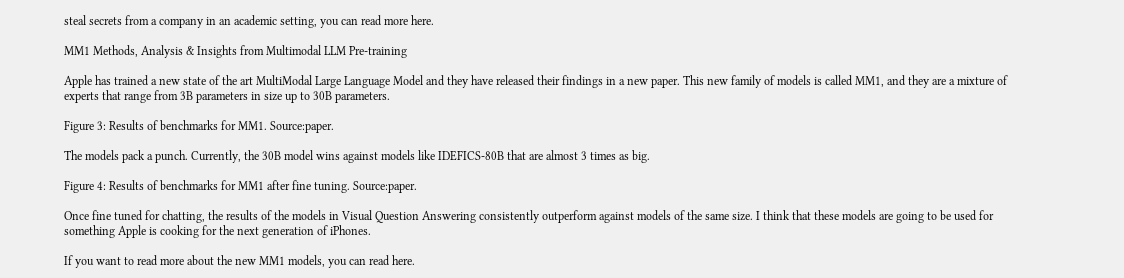steal secrets from a company in an academic setting, you can read more here.

MM1 Methods, Analysis & Insights from Multimodal LLM Pre-training

Apple has trained a new state of the art MultiModal Large Language Model and they have released their findings in a new paper. This new family of models is called MM1, and they are a mixture of experts that range from 3B parameters in size up to 30B parameters.

Figure 3: Results of benchmarks for MM1. Source:paper.

The models pack a punch. Currently, the 30B model wins against models like IDEFICS-80B that are almost 3 times as big.

Figure 4: Results of benchmarks for MM1 after fine tuning. Source:paper.

Once fine tuned for chatting, the results of the models in Visual Question Answering consistently outperform against models of the same size. I think that these models are going to be used for something Apple is cooking for the next generation of iPhones.

If you want to read more about the new MM1 models, you can read here.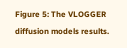Figure 5: The VLOGGER diffusion models results.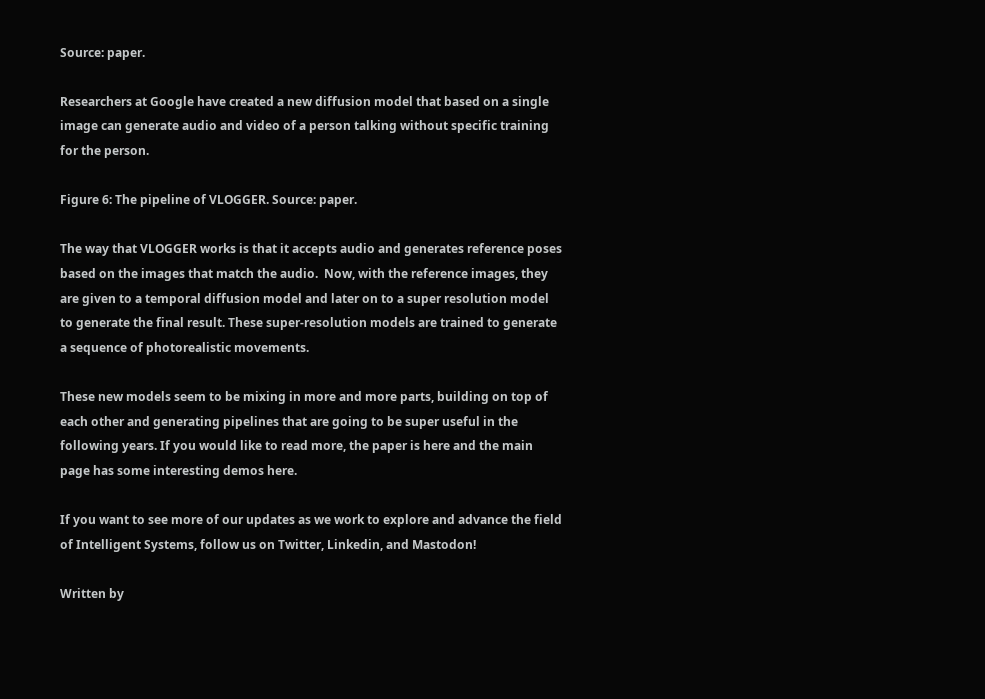Source: paper.

Researchers at Google have created a new diffusion model that based on a single image can generate audio and video of a person talking without specific training for the person.

Figure 6: The pipeline of VLOGGER. Source: paper.

The way that VLOGGER works is that it accepts audio and generates reference poses based on the images that match the audio.  Now, with the reference images, they are given to a temporal diffusion model and later on to a super resolution model to generate the final result. These super-resolution models are trained to generate a sequence of photorealistic movements.

These new models seem to be mixing in more and more parts, building on top of each other and generating pipelines that are going to be super useful in the following years. If you would like to read more, the paper is here and the main page has some interesting demos here.

If you want to see more of our updates as we work to explore and advance the field of Intelligent Systems, follow us on Twitter, Linkedin, and Mastodon!

Written by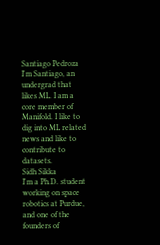Santiago Pedroza
I'm Santiago, an undergrad that likes ML. I am a core member of Manifold. I like to dig into ML related news and like to contribute to datasets.
Sidh Sikka
I'm a Ph.D. student working on space robotics at Purdue, and one of the founders of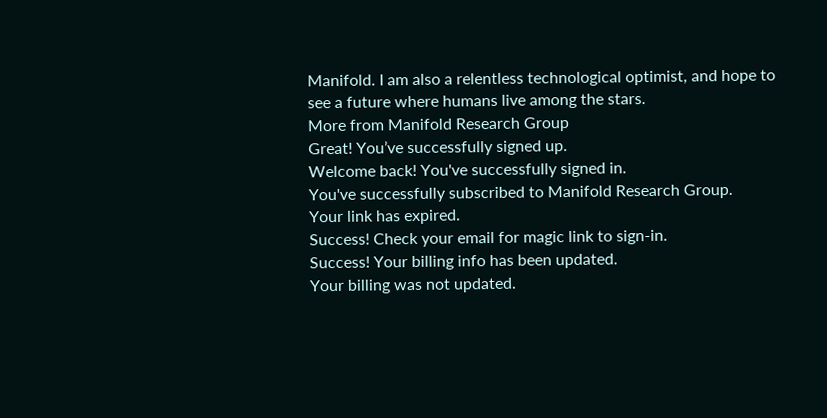Manifold. I am also a relentless technological optimist, and hope to see a future where humans live among the stars.
More from Manifold Research Group
Great! You’ve successfully signed up.
Welcome back! You've successfully signed in.
You've successfully subscribed to Manifold Research Group.
Your link has expired.
Success! Check your email for magic link to sign-in.
Success! Your billing info has been updated.
Your billing was not updated.